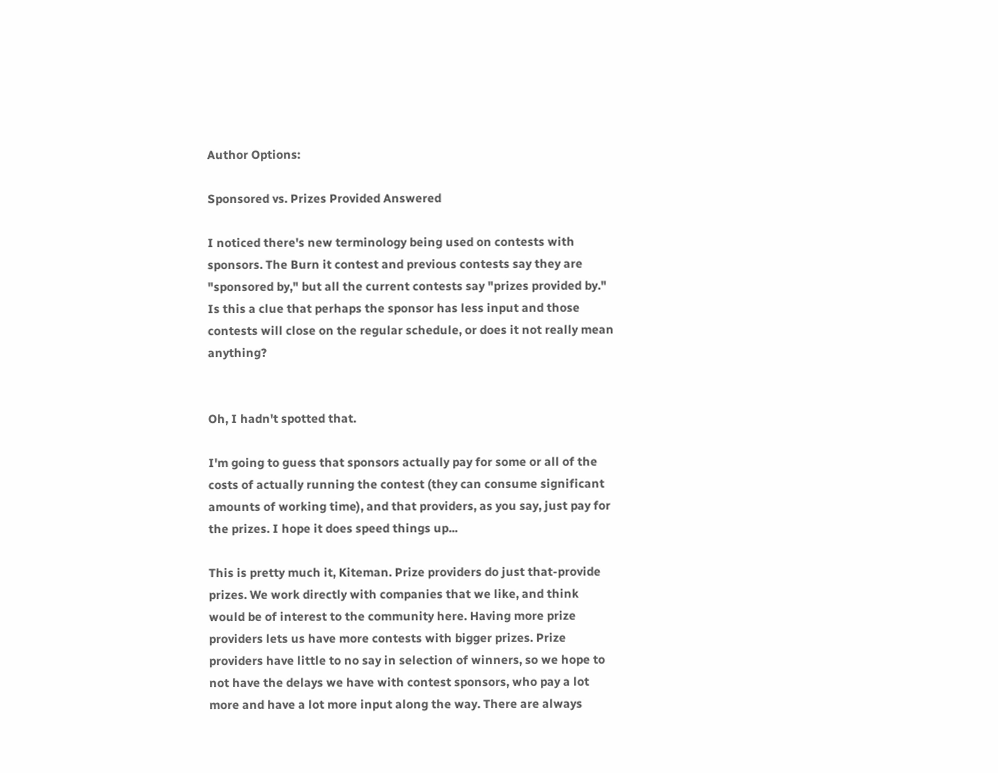Author Options:

Sponsored vs. Prizes Provided Answered

I noticed there's new terminology being used on contests with sponsors. The Burn it contest and previous contests say they are "sponsored by," but all the current contests say "prizes provided by." Is this a clue that perhaps the sponsor has less input and those contests will close on the regular schedule, or does it not really mean anything?


Oh, I hadn't spotted that.

I'm going to guess that sponsors actually pay for some or all of the costs of actually running the contest (they can consume significant amounts of working time), and that providers, as you say, just pay for the prizes. I hope it does speed things up...

This is pretty much it, Kiteman. Prize providers do just that-provide prizes. We work directly with companies that we like, and think would be of interest to the community here. Having more prize providers lets us have more contests with bigger prizes. Prize providers have little to no say in selection of winners, so we hope to not have the delays we have with contest sponsors, who pay a lot more and have a lot more input along the way. There are always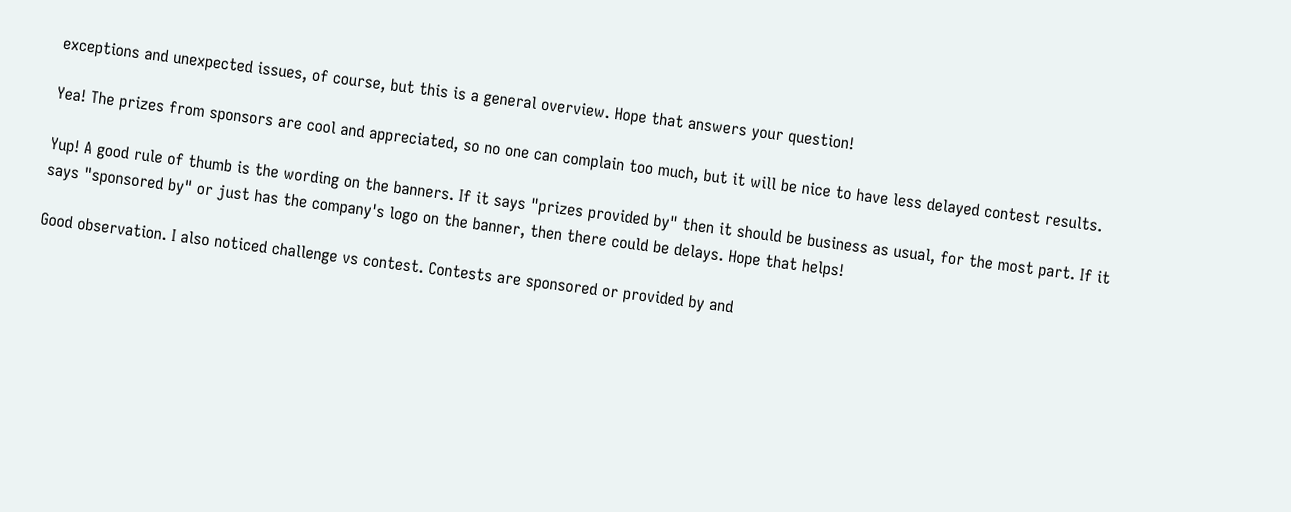exceptions and unexpected issues, of course, but this is a general overview. Hope that answers your question!

Yea! The prizes from sponsors are cool and appreciated, so no one can complain too much, but it will be nice to have less delayed contest results.

Yup! A good rule of thumb is the wording on the banners. If it says "prizes provided by" then it should be business as usual, for the most part. If it says "sponsored by" or just has the company's logo on the banner, then there could be delays. Hope that helps!

Good observation. I also noticed challenge vs contest. Contests are sponsored or provided by and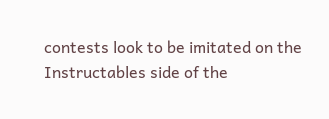contests look to be imitated on the Instructables side of the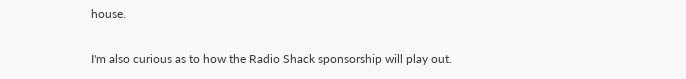house.

I'm also curious as to how the Radio Shack sponsorship will play out.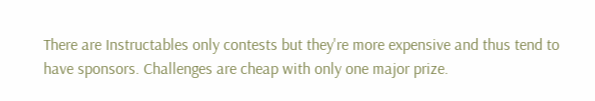There are Instructables only contests but they're more expensive and thus tend to have sponsors. Challenges are cheap with only one major prize.